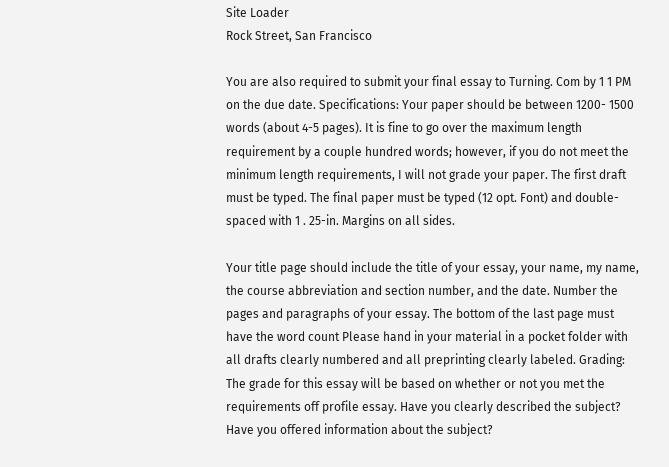Site Loader
Rock Street, San Francisco

You are also required to submit your final essay to Turning. Com by 1 1 PM on the due date. Specifications: Your paper should be between 1200- 1500 words (about 4-5 pages). It is fine to go over the maximum length requirement by a couple hundred words; however, if you do not meet the minimum length requirements, I will not grade your paper. The first draft must be typed. The final paper must be typed (12 opt. Font) and double-spaced with 1 . 25-in. Margins on all sides.

Your title page should include the title of your essay, your name, my name, the course abbreviation and section number, and the date. Number the pages and paragraphs of your essay. The bottom of the last page must have the word count Please hand in your material in a pocket folder with all drafts clearly numbered and all preprinting clearly labeled. Grading: The grade for this essay will be based on whether or not you met the requirements off profile essay. Have you clearly described the subject? Have you offered information about the subject?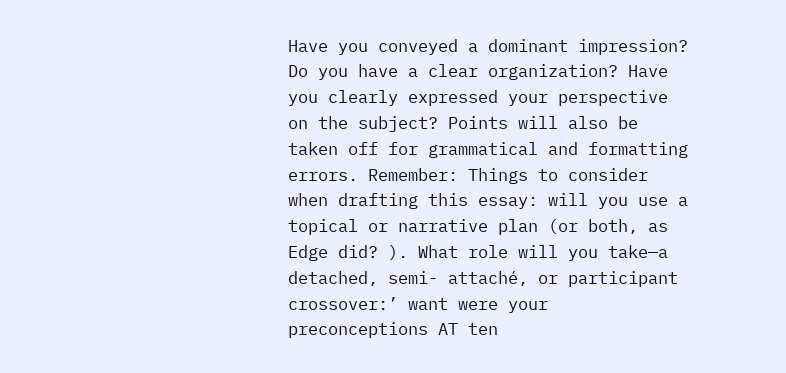Have you conveyed a dominant impression? Do you have a clear organization? Have you clearly expressed your perspective on the subject? Points will also be taken off for grammatical and formatting errors. Remember: Things to consider when drafting this essay: will you use a topical or narrative plan (or both, as Edge did? ). What role will you take—a detached, semi- attaché, or participant crossover:’ want were your preconceptions AT ten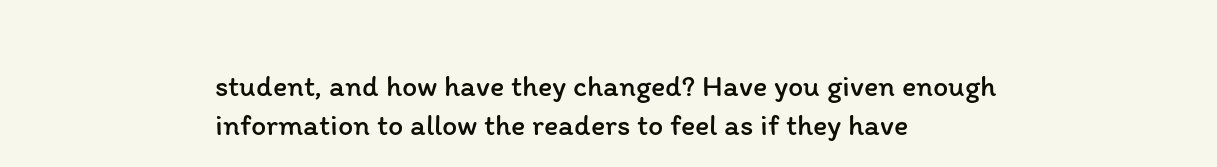student, and how have they changed? Have you given enough information to allow the readers to feel as if they have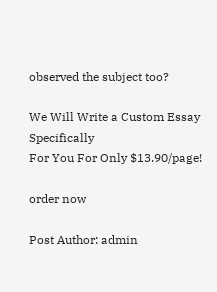observed the subject too?

We Will Write a Custom Essay Specifically
For You For Only $13.90/page!

order now

Post Author: admin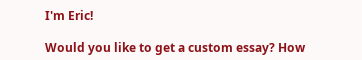I'm Eric!

Would you like to get a custom essay? How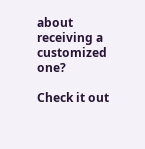about receiving a customized one?

Check it out